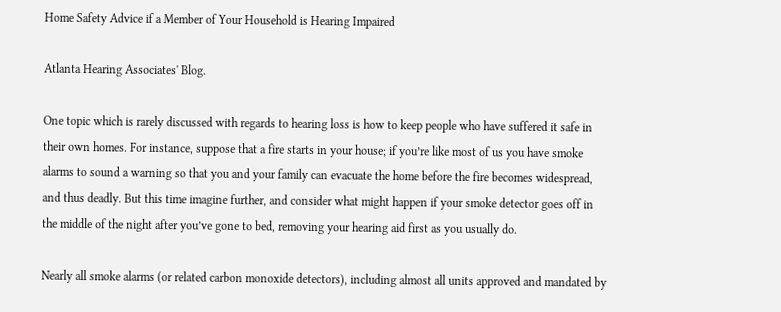Home Safety Advice if a Member of Your Household is Hearing Impaired

Atlanta Hearing Associates' Blog.

One topic which is rarely discussed with regards to hearing loss is how to keep people who have suffered it safe in their own homes. For instance, suppose that a fire starts in your house; if you’re like most of us you have smoke alarms to sound a warning so that you and your family can evacuate the home before the fire becomes widespread, and thus deadly. But this time imagine further, and consider what might happen if your smoke detector goes off in the middle of the night after you’ve gone to bed, removing your hearing aid first as you usually do.

Nearly all smoke alarms (or related carbon monoxide detectors), including almost all units approved and mandated by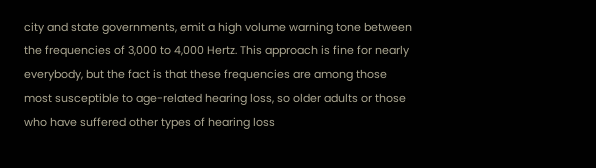city and state governments, emit a high volume warning tone between the frequencies of 3,000 to 4,000 Hertz. This approach is fine for nearly everybody, but the fact is that these frequencies are among those most susceptible to age-related hearing loss, so older adults or those who have suffered other types of hearing loss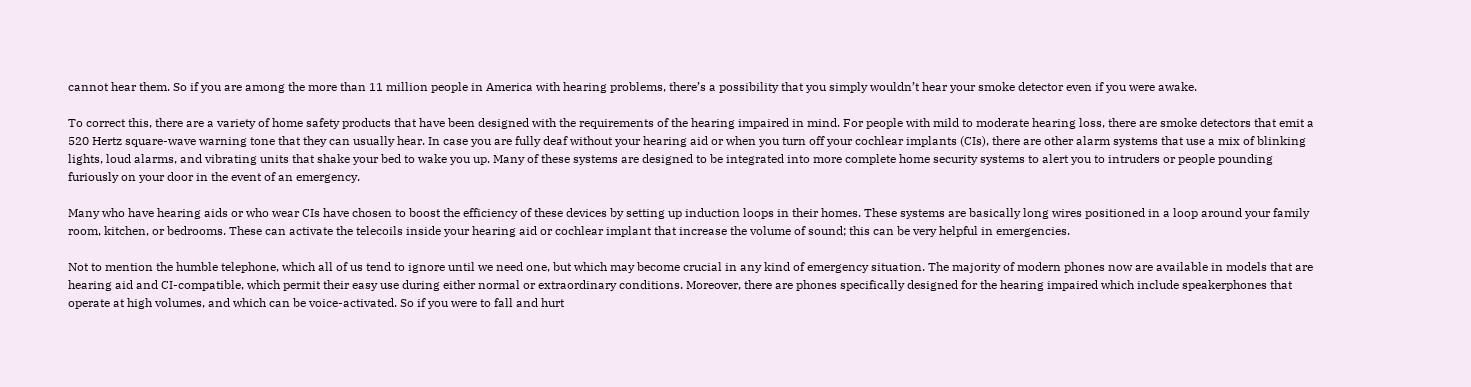cannot hear them. So if you are among the more than 11 million people in America with hearing problems, there’s a possibility that you simply wouldn’t hear your smoke detector even if you were awake.

To correct this, there are a variety of home safety products that have been designed with the requirements of the hearing impaired in mind. For people with mild to moderate hearing loss, there are smoke detectors that emit a 520 Hertz square-wave warning tone that they can usually hear. In case you are fully deaf without your hearing aid or when you turn off your cochlear implants (CIs), there are other alarm systems that use a mix of blinking lights, loud alarms, and vibrating units that shake your bed to wake you up. Many of these systems are designed to be integrated into more complete home security systems to alert you to intruders or people pounding furiously on your door in the event of an emergency.

Many who have hearing aids or who wear CIs have chosen to boost the efficiency of these devices by setting up induction loops in their homes. These systems are basically long wires positioned in a loop around your family room, kitchen, or bedrooms. These can activate the telecoils inside your hearing aid or cochlear implant that increase the volume of sound; this can be very helpful in emergencies.

Not to mention the humble telephone, which all of us tend to ignore until we need one, but which may become crucial in any kind of emergency situation. The majority of modern phones now are available in models that are hearing aid and CI-compatible, which permit their easy use during either normal or extraordinary conditions. Moreover, there are phones specifically designed for the hearing impaired which include speakerphones that operate at high volumes, and which can be voice-activated. So if you were to fall and hurt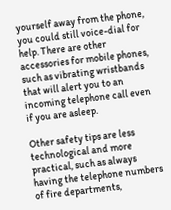yourself away from the phone, you could still voice-dial for help. There are other accessories for mobile phones, such as vibrating wristbands that will alert you to an incoming telephone call even if you are asleep.

Other safety tips are less technological and more practical, such as always having the telephone numbers of fire departments,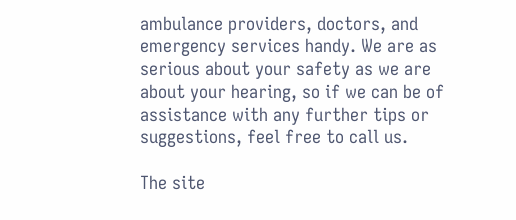ambulance providers, doctors, and emergency services handy. We are as serious about your safety as we are about your hearing, so if we can be of assistance with any further tips or suggestions, feel free to call us.

The site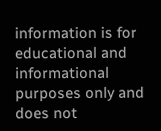information is for educational and informational purposes only and does not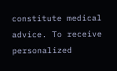constitute medical advice. To receive personalized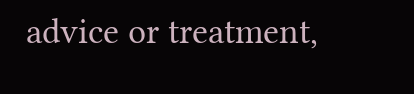advice or treatment,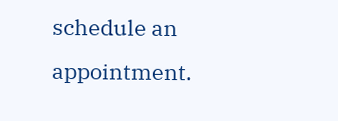schedule an appointment.